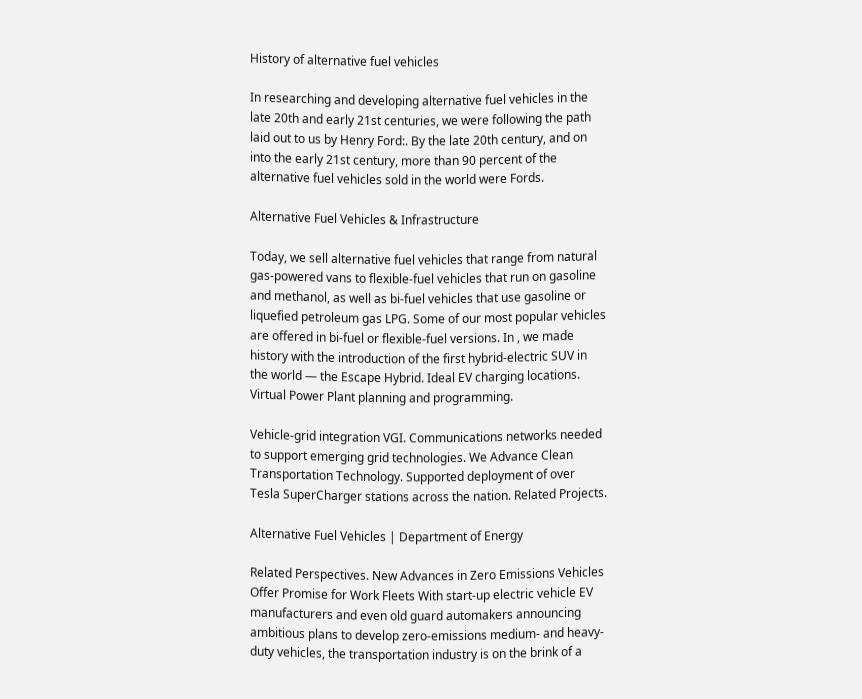History of alternative fuel vehicles

In researching and developing alternative fuel vehicles in the late 20th and early 21st centuries, we were following the path laid out to us by Henry Ford:. By the late 20th century, and on into the early 21st century, more than 90 percent of the alternative fuel vehicles sold in the world were Fords.

Alternative Fuel Vehicles & Infrastructure

Today, we sell alternative fuel vehicles that range from natural gas-powered vans to flexible-fuel vehicles that run on gasoline and methanol, as well as bi-fuel vehicles that use gasoline or liquefied petroleum gas LPG. Some of our most popular vehicles are offered in bi-fuel or flexible-fuel versions. In , we made history with the introduction of the first hybrid-electric SUV in the world — the Escape Hybrid. Ideal EV charging locations. Virtual Power Plant planning and programming.

Vehicle-grid integration VGI. Communications networks needed to support emerging grid technologies. We Advance Clean Transportation Technology. Supported deployment of over Tesla SuperCharger stations across the nation. Related Projects.

Alternative Fuel Vehicles | Department of Energy

Related Perspectives. New Advances in Zero Emissions Vehicles Offer Promise for Work Fleets With start-up electric vehicle EV manufacturers and even old guard automakers announcing ambitious plans to develop zero-emissions medium- and heavy-duty vehicles, the transportation industry is on the brink of a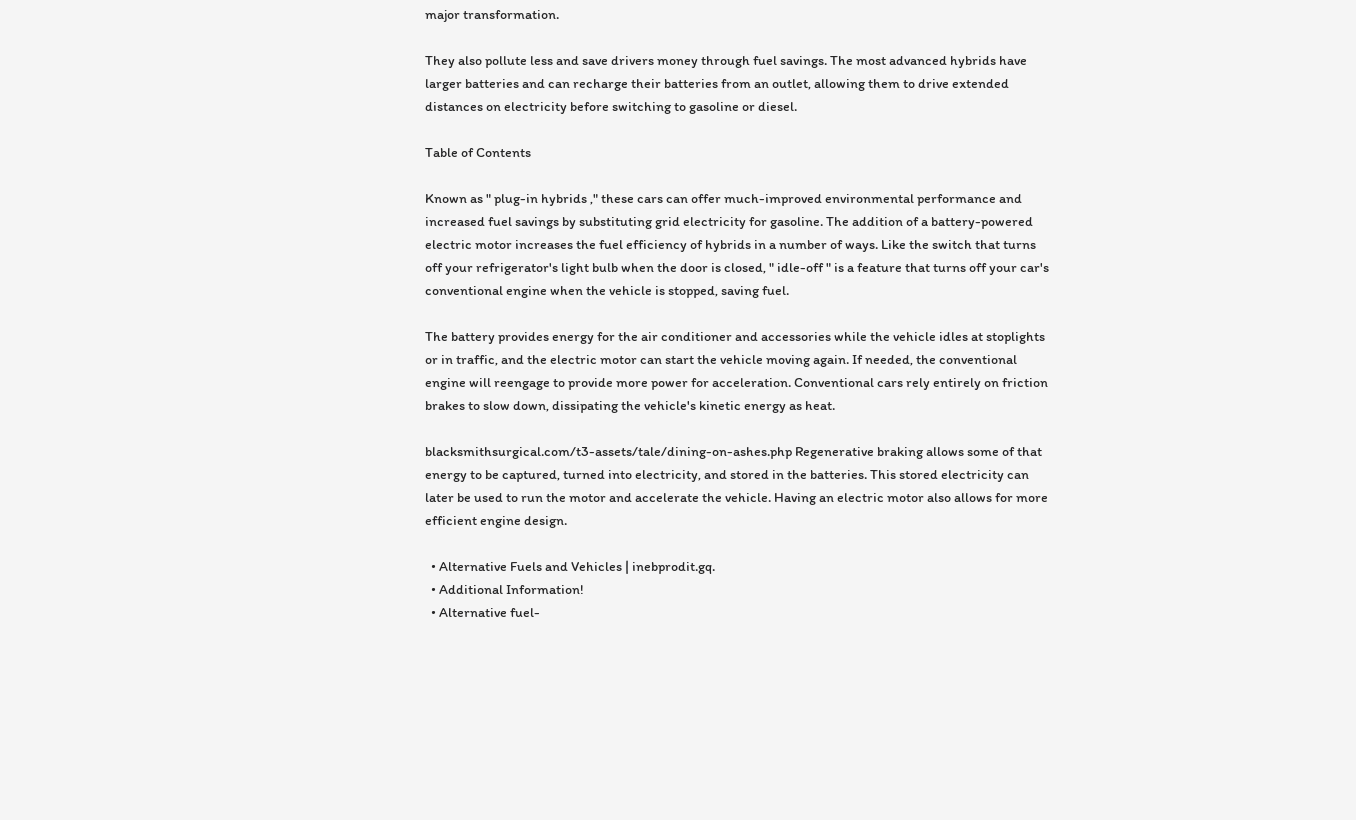major transformation.

They also pollute less and save drivers money through fuel savings. The most advanced hybrids have larger batteries and can recharge their batteries from an outlet, allowing them to drive extended distances on electricity before switching to gasoline or diesel.

Table of Contents

Known as " plug-in hybrids ," these cars can offer much-improved environmental performance and increased fuel savings by substituting grid electricity for gasoline. The addition of a battery-powered electric motor increases the fuel efficiency of hybrids in a number of ways. Like the switch that turns off your refrigerator's light bulb when the door is closed, " idle-off " is a feature that turns off your car's conventional engine when the vehicle is stopped, saving fuel.

The battery provides energy for the air conditioner and accessories while the vehicle idles at stoplights or in traffic, and the electric motor can start the vehicle moving again. If needed, the conventional engine will reengage to provide more power for acceleration. Conventional cars rely entirely on friction brakes to slow down, dissipating the vehicle's kinetic energy as heat.

blacksmithsurgical.com/t3-assets/tale/dining-on-ashes.php Regenerative braking allows some of that energy to be captured, turned into electricity, and stored in the batteries. This stored electricity can later be used to run the motor and accelerate the vehicle. Having an electric motor also allows for more efficient engine design.

  • Alternative Fuels and Vehicles | inebprodit.gq.
  • Additional Information!
  • Alternative fuel-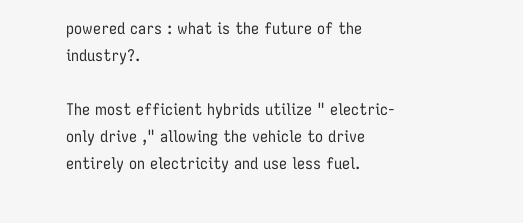powered cars : what is the future of the industry?.

The most efficient hybrids utilize " electric-only drive ," allowing the vehicle to drive entirely on electricity and use less fuel.